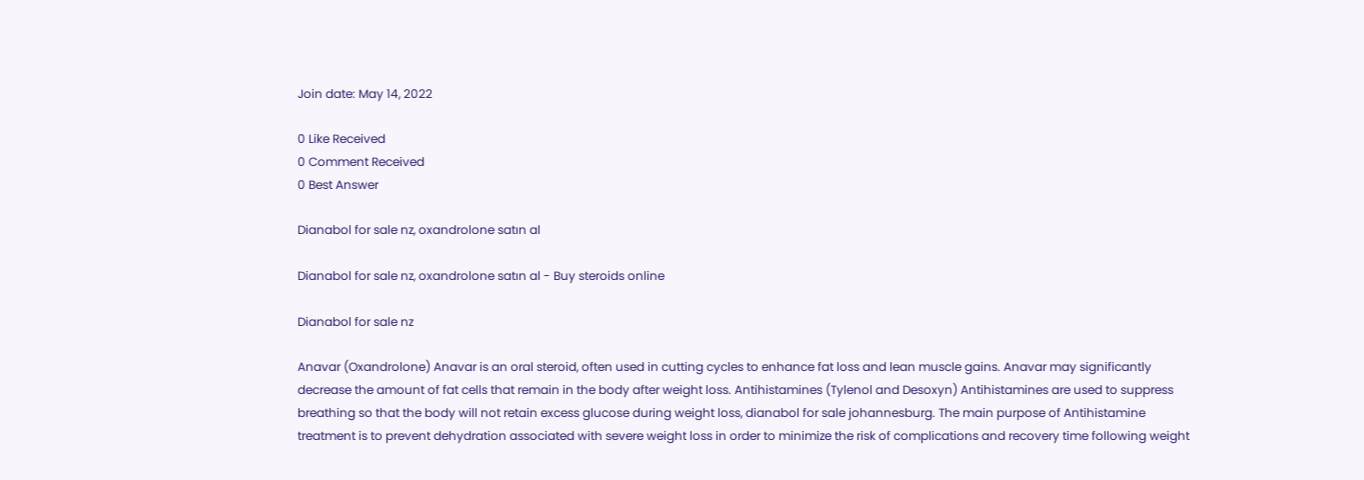Join date: May 14, 2022

0 Like Received
0 Comment Received
0 Best Answer

Dianabol for sale nz, oxandrolone satın al

Dianabol for sale nz, oxandrolone satın al - Buy steroids online

Dianabol for sale nz

Anavar (Oxandrolone) Anavar is an oral steroid, often used in cutting cycles to enhance fat loss and lean muscle gains. Anavar may significantly decrease the amount of fat cells that remain in the body after weight loss. Antihistamines (Tylenol and Desoxyn) Antihistamines are used to suppress breathing so that the body will not retain excess glucose during weight loss, dianabol for sale johannesburg. The main purpose of Antihistamine treatment is to prevent dehydration associated with severe weight loss in order to minimize the risk of complications and recovery time following weight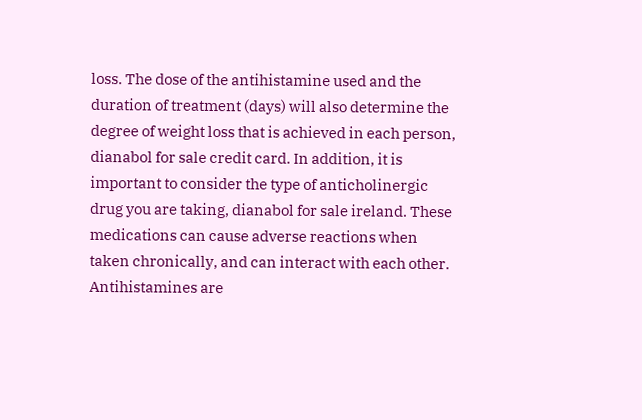loss. The dose of the antihistamine used and the duration of treatment (days) will also determine the degree of weight loss that is achieved in each person, dianabol for sale credit card. In addition, it is important to consider the type of anticholinergic drug you are taking, dianabol for sale ireland. These medications can cause adverse reactions when taken chronically, and can interact with each other. Antihistamines are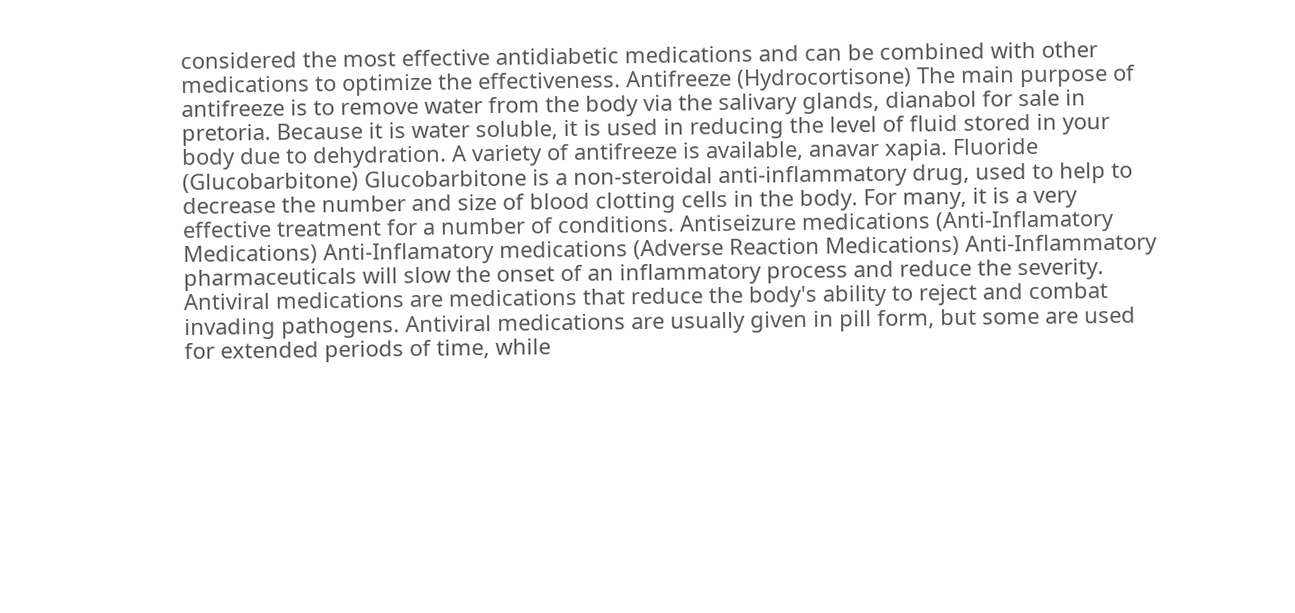considered the most effective antidiabetic medications and can be combined with other medications to optimize the effectiveness. Antifreeze (Hydrocortisone) The main purpose of antifreeze is to remove water from the body via the salivary glands, dianabol for sale in pretoria. Because it is water soluble, it is used in reducing the level of fluid stored in your body due to dehydration. A variety of antifreeze is available, anavar xapia. Fluoride (Glucobarbitone) Glucobarbitone is a non-steroidal anti-inflammatory drug, used to help to decrease the number and size of blood clotting cells in the body. For many, it is a very effective treatment for a number of conditions. Antiseizure medications (Anti-Inflamatory Medications) Anti-Inflamatory medications (Adverse Reaction Medications) Anti-Inflammatory pharmaceuticals will slow the onset of an inflammatory process and reduce the severity. Antiviral medications are medications that reduce the body's ability to reject and combat invading pathogens. Antiviral medications are usually given in pill form, but some are used for extended periods of time, while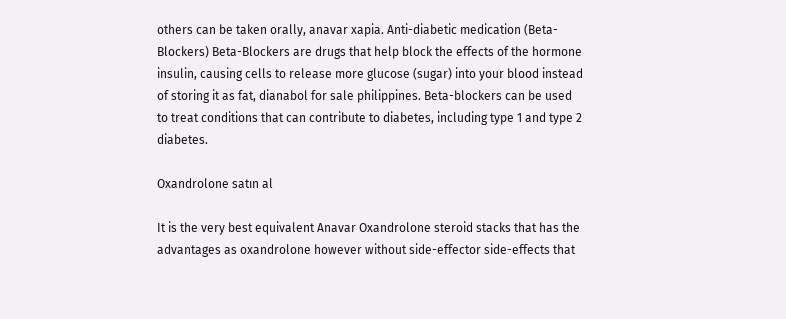others can be taken orally, anavar xapia. Anti-diabetic medication (Beta-Blockers) Beta-Blockers are drugs that help block the effects of the hormone insulin, causing cells to release more glucose (sugar) into your blood instead of storing it as fat, dianabol for sale philippines. Beta-blockers can be used to treat conditions that can contribute to diabetes, including type 1 and type 2 diabetes.

Oxandrolone satın al

It is the very best equivalent Anavar Oxandrolone steroid stacks that has the advantages as oxandrolone however without side-effector side-effects that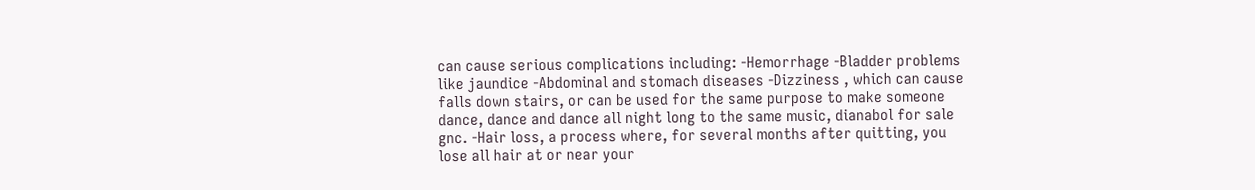can cause serious complications including: -Hemorrhage -Bladder problems like jaundice -Abdominal and stomach diseases -Dizziness , which can cause falls down stairs, or can be used for the same purpose to make someone dance, dance and dance all night long to the same music, dianabol for sale gnc. -Hair loss, a process where, for several months after quitting, you lose all hair at or near your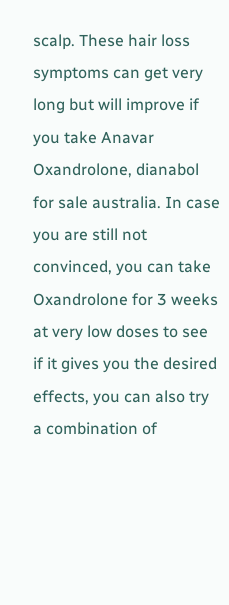scalp. These hair loss symptoms can get very long but will improve if you take Anavar Oxandrolone, dianabol for sale australia. In case you are still not convinced, you can take Oxandrolone for 3 weeks at very low doses to see if it gives you the desired effects, you can also try a combination of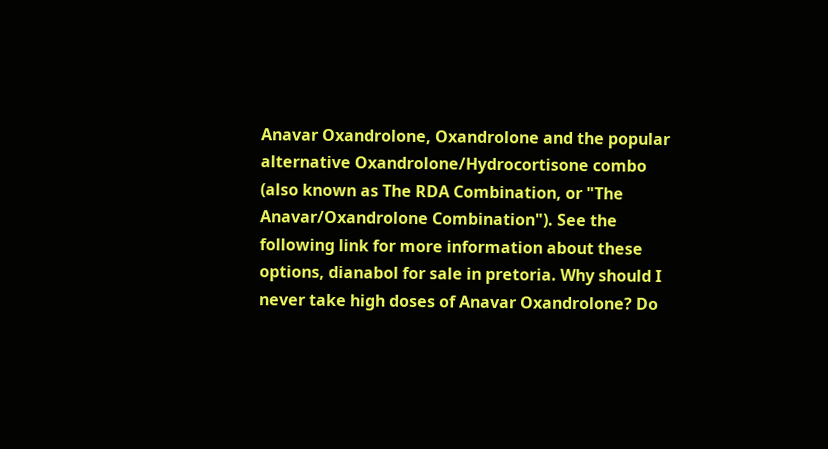Anavar Oxandrolone, Oxandrolone and the popular alternative Oxandrolone/Hydrocortisone combo (also known as The RDA Combination, or "The Anavar/Oxandrolone Combination"). See the following link for more information about these options, dianabol for sale in pretoria. Why should I never take high doses of Anavar Oxandrolone? Do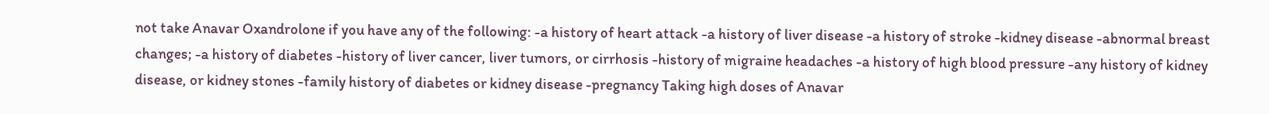not take Anavar Oxandrolone if you have any of the following: -a history of heart attack -a history of liver disease -a history of stroke -kidney disease -abnormal breast changes; -a history of diabetes -history of liver cancer, liver tumors, or cirrhosis -history of migraine headaches -a history of high blood pressure -any history of kidney disease, or kidney stones -family history of diabetes or kidney disease -pregnancy Taking high doses of Anavar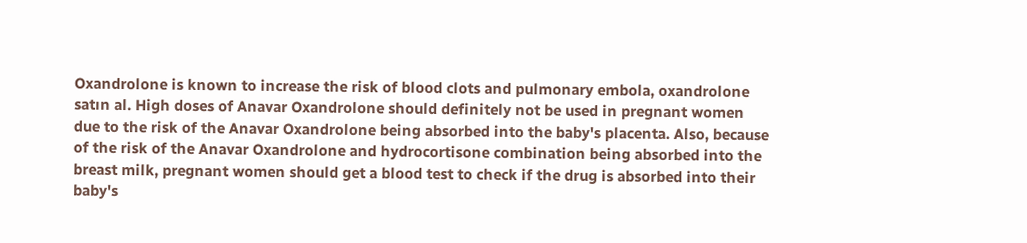Oxandrolone is known to increase the risk of blood clots and pulmonary embola, oxandrolone satın al. High doses of Anavar Oxandrolone should definitely not be used in pregnant women due to the risk of the Anavar Oxandrolone being absorbed into the baby's placenta. Also, because of the risk of the Anavar Oxandrolone and hydrocortisone combination being absorbed into the breast milk, pregnant women should get a blood test to check if the drug is absorbed into their baby's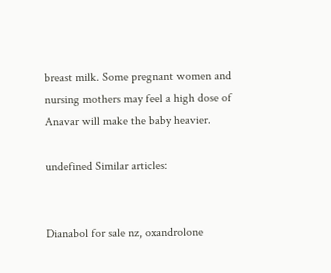breast milk. Some pregnant women and nursing mothers may feel a high dose of Anavar will make the baby heavier.

undefined Similar articles:


Dianabol for sale nz, oxandrolone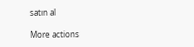satın al

More actions